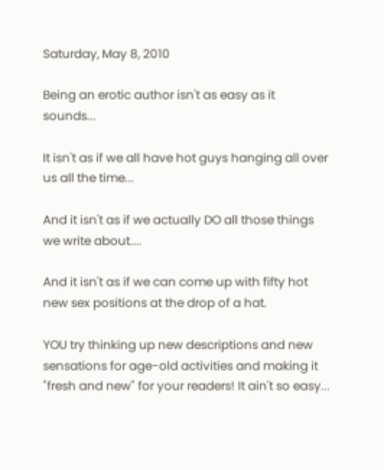Saturday, May 8, 2010

Being an erotic author isn't as easy as it sounds...

It isn't as if we all have hot guys hanging all over us all the time...

And it isn't as if we actually DO all those things we write about....

And it isn't as if we can come up with fifty hot new sex positions at the drop of a hat.

YOU try thinking up new descriptions and new sensations for age-old activities and making it "fresh and new" for your readers! It ain't so easy...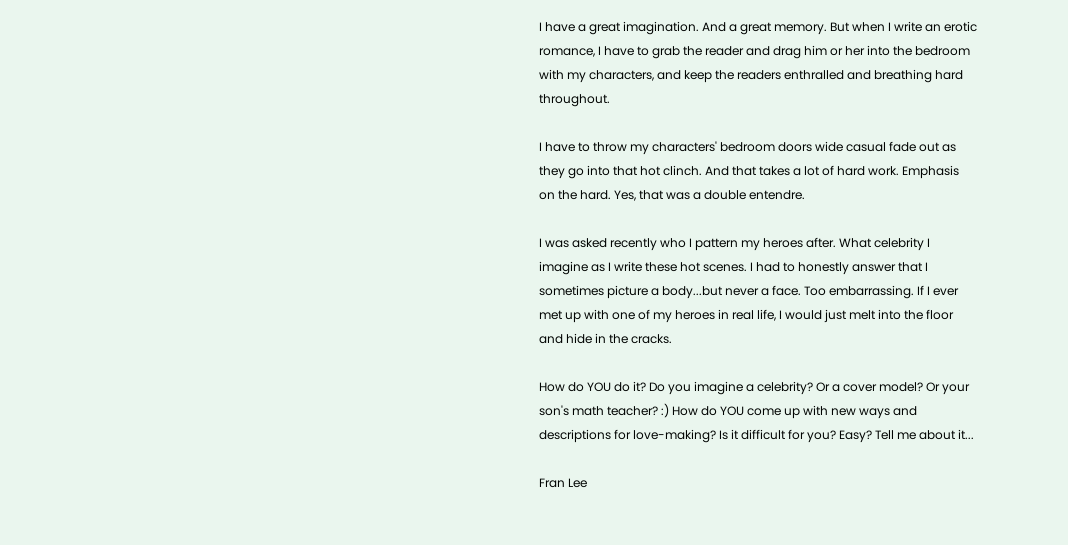I have a great imagination. And a great memory. But when I write an erotic romance, I have to grab the reader and drag him or her into the bedroom with my characters, and keep the readers enthralled and breathing hard throughout.

I have to throw my characters' bedroom doors wide casual fade out as they go into that hot clinch. And that takes a lot of hard work. Emphasis on the hard. Yes, that was a double entendre.

I was asked recently who I pattern my heroes after. What celebrity I imagine as I write these hot scenes. I had to honestly answer that I sometimes picture a body...but never a face. Too embarrassing. If I ever met up with one of my heroes in real life, I would just melt into the floor and hide in the cracks.

How do YOU do it? Do you imagine a celebrity? Or a cover model? Or your son's math teacher? :) How do YOU come up with new ways and descriptions for love-making? Is it difficult for you? Easy? Tell me about it...

Fran Lee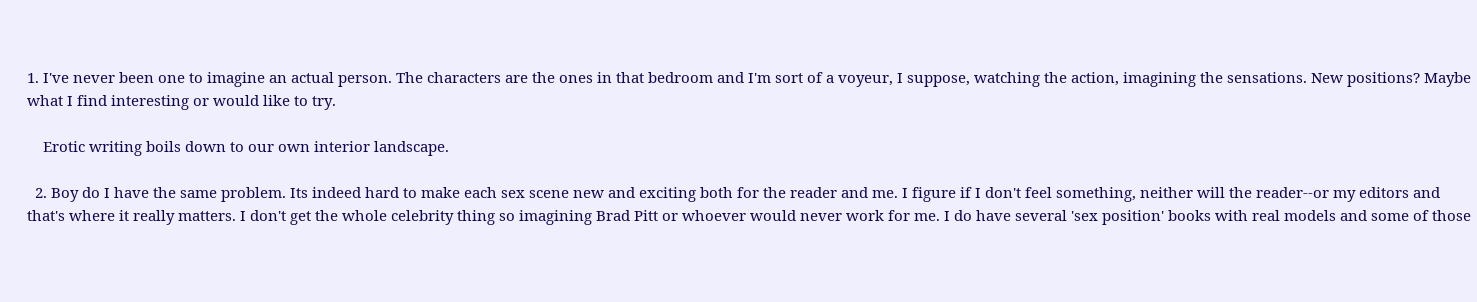1. I've never been one to imagine an actual person. The characters are the ones in that bedroom and I'm sort of a voyeur, I suppose, watching the action, imagining the sensations. New positions? Maybe what I find interesting or would like to try.

    Erotic writing boils down to our own interior landscape.

  2. Boy do I have the same problem. Its indeed hard to make each sex scene new and exciting both for the reader and me. I figure if I don't feel something, neither will the reader--or my editors and that's where it really matters. I don't get the whole celebrity thing so imagining Brad Pitt or whoever would never work for me. I do have several 'sex position' books with real models and some of those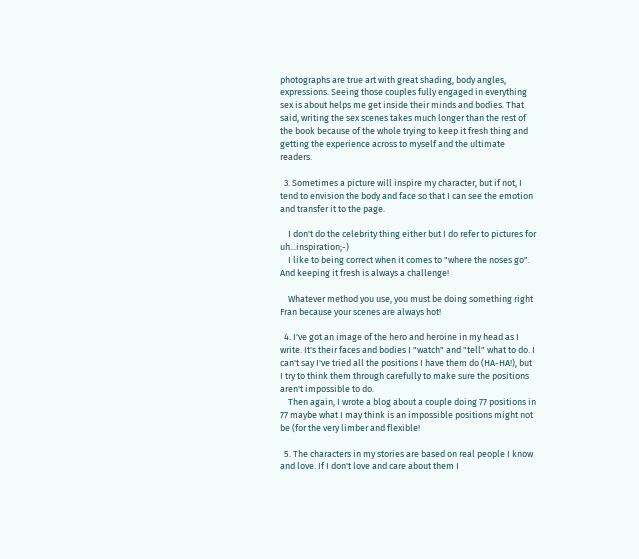photographs are true art with great shading, body angles, expressions. Seeing those couples fully engaged in everything sex is about helps me get inside their minds and bodies. That said, writing the sex scenes takes much longer than the rest of the book because of the whole trying to keep it fresh thing and getting the experience across to myself and the ultimate readers.

  3. Sometimes a picture will inspire my character, but if not, I tend to envision the body and face so that I can see the emotion and transfer it to the page.

    I don't do the celebrity thing either but I do refer to pictures for uh...inspiration;-)
    I like to being correct when it comes to "where the noses go". And keeping it fresh is always a challenge!

    Whatever method you use, you must be doing something right Fran because your scenes are always hot!

  4. I've got an image of the hero and heroine in my head as I write. It's their faces and bodies I "watch" and "tell" what to do. I can't say I've tried all the positions I have them do (HA-HA!), but I try to think them through carefully to make sure the positions aren't impossible to do.
    Then again, I wrote a blog about a couple doing 77 positions in 77 maybe what I may think is an impossible positions might not be (for the very limber and flexible!

  5. The characters in my stories are based on real people I know and love. If I don't love and care about them I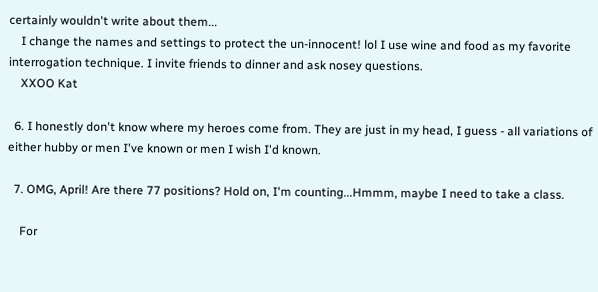certainly wouldn't write about them...
    I change the names and settings to protect the un-innocent! lol I use wine and food as my favorite interrogation technique. I invite friends to dinner and ask nosey questions.
    XXOO Kat

  6. I honestly don't know where my heroes come from. They are just in my head, I guess - all variations of either hubby or men I've known or men I wish I'd known.

  7. OMG, April! Are there 77 positions? Hold on, I'm counting...Hmmm, maybe I need to take a class.

    For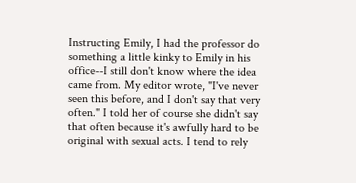Instructing Emily, I had the professor do something a little kinky to Emily in his office--I still don't know where the idea came from. My editor wrote, "I've never seen this before, and I don't say that very often." I told her of course she didn't say that often because it's awfully hard to be original with sexual acts. I tend to rely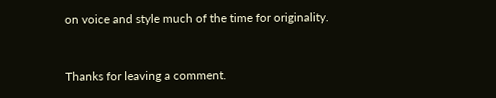on voice and style much of the time for originality.


Thanks for leaving a comment.